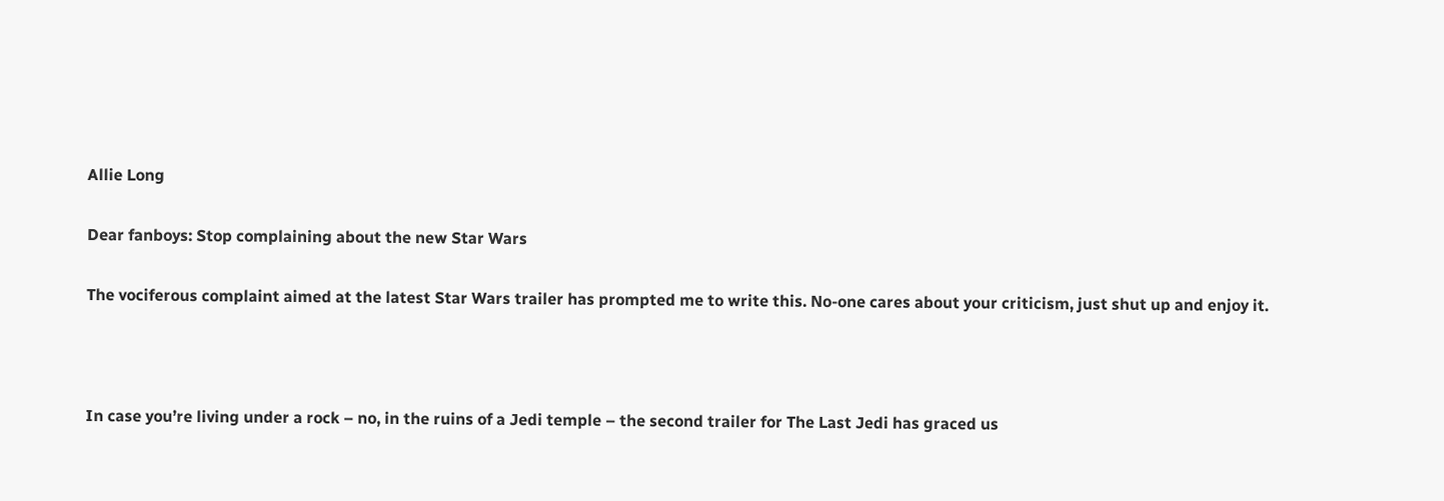Allie Long

Dear fanboys: Stop complaining about the new Star Wars

The vociferous complaint aimed at the latest Star Wars trailer has prompted me to write this. No-one cares about your criticism, just shut up and enjoy it.



In case you’re living under a rock – no, in the ruins of a Jedi temple – the second trailer for The Last Jedi has graced us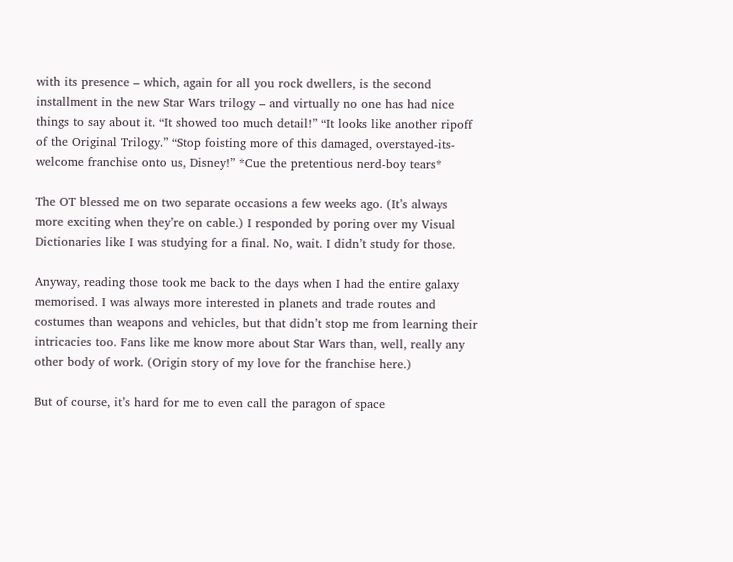with its presence – which, again for all you rock dwellers, is the second installment in the new Star Wars trilogy – and virtually no one has had nice things to say about it. “It showed too much detail!” “It looks like another ripoff of the Original Trilogy.” “Stop foisting more of this damaged, overstayed-its-welcome franchise onto us, Disney!” *Cue the pretentious nerd-boy tears*

The OT blessed me on two separate occasions a few weeks ago. (It’s always more exciting when they’re on cable.) I responded by poring over my Visual Dictionaries like I was studying for a final. No, wait. I didn’t study for those.

Anyway, reading those took me back to the days when I had the entire galaxy memorised. I was always more interested in planets and trade routes and costumes than weapons and vehicles, but that didn’t stop me from learning their intricacies too. Fans like me know more about Star Wars than, well, really any other body of work. (Origin story of my love for the franchise here.)

But of course, it’s hard for me to even call the paragon of space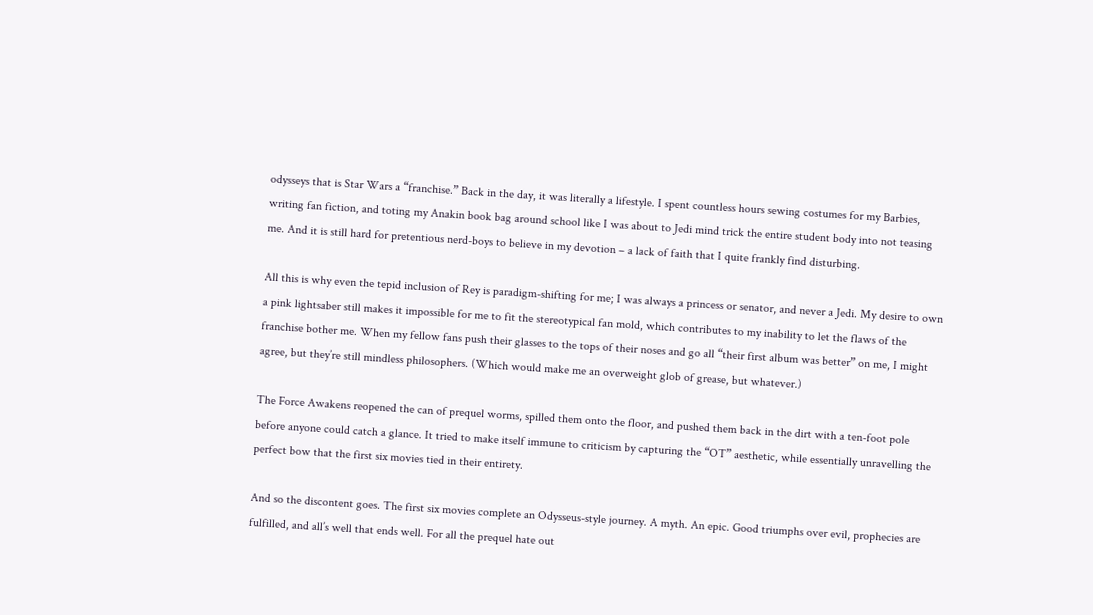odysseys that is Star Wars a “franchise.” Back in the day, it was literally a lifestyle. I spent countless hours sewing costumes for my Barbies, writing fan fiction, and toting my Anakin book bag around school like I was about to Jedi mind trick the entire student body into not teasing me. And it is still hard for pretentious nerd-boys to believe in my devotion – a lack of faith that I quite frankly find disturbing.

All this is why even the tepid inclusion of Rey is paradigm-shifting for me; I was always a princess or senator, and never a Jedi. My desire to own a pink lightsaber still makes it impossible for me to fit the stereotypical fan mold, which contributes to my inability to let the flaws of the franchise bother me. When my fellow fans push their glasses to the tops of their noses and go all “their first album was better” on me, I might agree, but they’re still mindless philosophers. (Which would make me an overweight glob of grease, but whatever.)

The Force Awakens reopened the can of prequel worms, spilled them onto the floor, and pushed them back in the dirt with a ten-foot pole before anyone could catch a glance. It tried to make itself immune to criticism by capturing the “OT” aesthetic, while essentially unravelling the perfect bow that the first six movies tied in their entirety.

And so the discontent goes. The first six movies complete an Odysseus-style journey. A myth. An epic. Good triumphs over evil, prophecies are fulfilled, and all’s well that ends well. For all the prequel hate out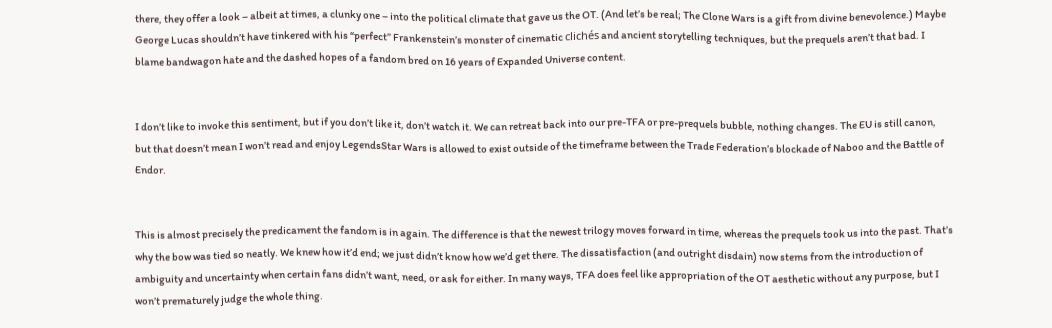there, they offer a look – albeit at times, a clunky one – into the political climate that gave us the OT. (And let’s be real; The Clone Wars is a gift from divine benevolence.) Maybe George Lucas shouldn’t have tinkered with his “perfect” Frankenstein’s monster of cinematic clichés and ancient storytelling techniques, but the prequels aren’t that bad. I blame bandwagon hate and the dashed hopes of a fandom bred on 16 years of Expanded Universe content.


I don’t like to invoke this sentiment, but if you don’t like it, don’t watch it. We can retreat back into our pre-TFA or pre-prequels bubble, nothing changes. The EU is still canon, but that doesn’t mean I won’t read and enjoy LegendsStar Wars is allowed to exist outside of the timeframe between the Trade Federation’s blockade of Naboo and the Battle of Endor.


This is almost precisely the predicament the fandom is in again. The difference is that the newest trilogy moves forward in time, whereas the prequels took us into the past. That’s why the bow was tied so neatly. We knew how it’d end; we just didn’t know how we’d get there. The dissatisfaction (and outright disdain) now stems from the introduction of ambiguity and uncertainty when certain fans didn’t want, need, or ask for either. In many ways, TFA does feel like appropriation of the OT aesthetic without any purpose, but I won’t prematurely judge the whole thing.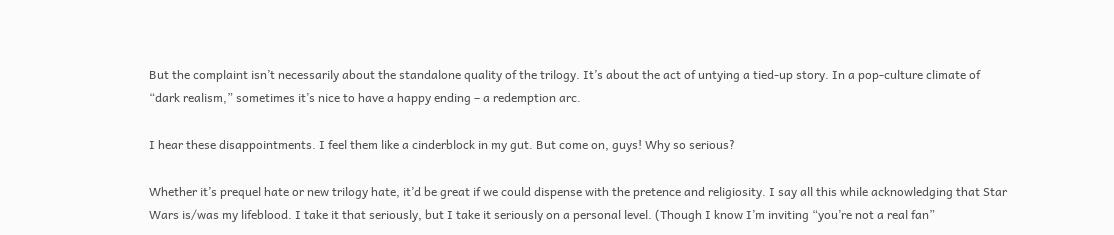But the complaint isn’t necessarily about the standalone quality of the trilogy. It’s about the act of untying a tied-up story. In a pop-culture climate of “dark realism,” sometimes it’s nice to have a happy ending – a redemption arc.

I hear these disappointments. I feel them like a cinderblock in my gut. But come on, guys! Why so serious?

Whether it’s prequel hate or new trilogy hate, it’d be great if we could dispense with the pretence and religiosity. I say all this while acknowledging that Star Wars is/was my lifeblood. I take it that seriously, but I take it seriously on a personal level. (Though I know I’m inviting “you’re not a real fan”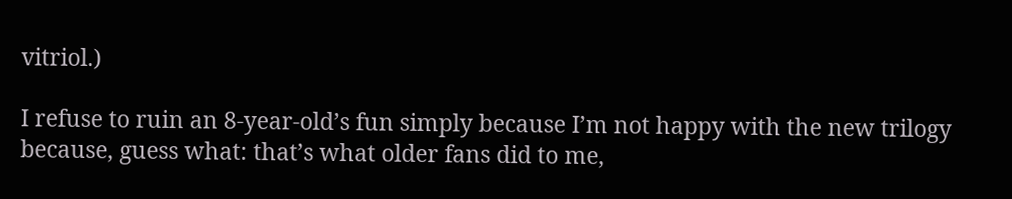vitriol.)

I refuse to ruin an 8-year-old’s fun simply because I’m not happy with the new trilogy because, guess what: that’s what older fans did to me,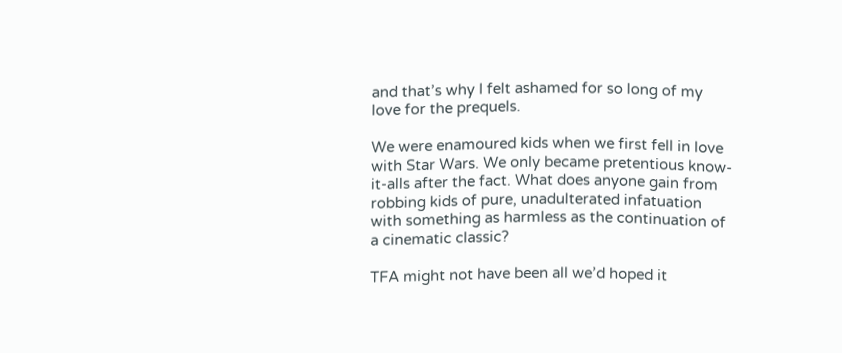and that’s why I felt ashamed for so long of my love for the prequels.

We were enamoured kids when we first fell in love with Star Wars. We only became pretentious know-it-alls after the fact. What does anyone gain from robbing kids of pure, unadulterated infatuation with something as harmless as the continuation of a cinematic classic?

TFA might not have been all we’d hoped it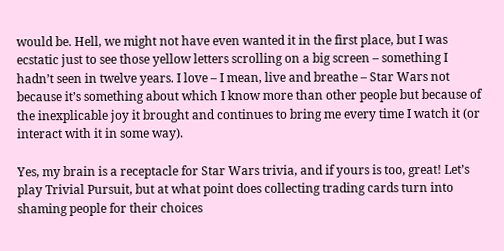would be. Hell, we might not have even wanted it in the first place, but I was ecstatic just to see those yellow letters scrolling on a big screen – something I hadn’t seen in twelve years. I love – I mean, live and breathe – Star Wars not because it’s something about which I know more than other people but because of the inexplicable joy it brought and continues to bring me every time I watch it (or interact with it in some way).

Yes, my brain is a receptacle for Star Wars trivia, and if yours is too, great! Let’s play Trivial Pursuit, but at what point does collecting trading cards turn into shaming people for their choices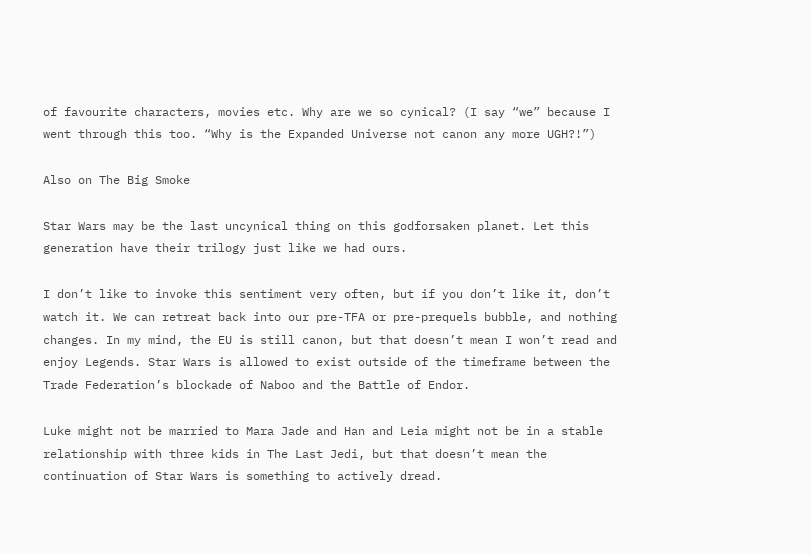of favourite characters, movies etc. Why are we so cynical? (I say “we” because I went through this too. “Why is the Expanded Universe not canon any more UGH?!”)

Also on The Big Smoke

Star Wars may be the last uncynical thing on this godforsaken planet. Let this generation have their trilogy just like we had ours.

I don’t like to invoke this sentiment very often, but if you don’t like it, don’t watch it. We can retreat back into our pre-TFA or pre-prequels bubble, and nothing changes. In my mind, the EU is still canon, but that doesn’t mean I won’t read and enjoy Legends. Star Wars is allowed to exist outside of the timeframe between the Trade Federation’s blockade of Naboo and the Battle of Endor.

Luke might not be married to Mara Jade and Han and Leia might not be in a stable relationship with three kids in The Last Jedi, but that doesn’t mean the continuation of Star Wars is something to actively dread.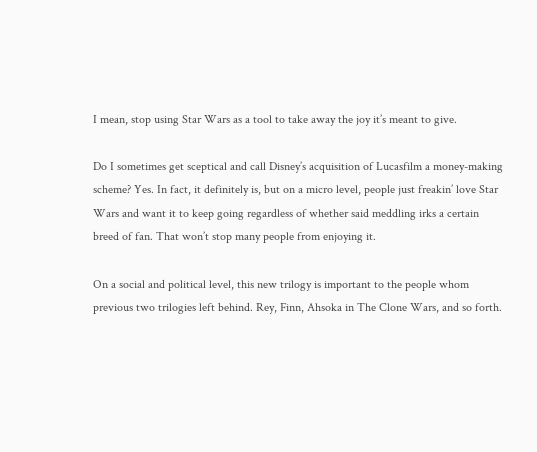I mean, stop using Star Wars as a tool to take away the joy it’s meant to give.

Do I sometimes get sceptical and call Disney’s acquisition of Lucasfilm a money-making scheme? Yes. In fact, it definitely is, but on a micro level, people just freakin’ love Star Wars and want it to keep going regardless of whether said meddling irks a certain breed of fan. That won’t stop many people from enjoying it.

On a social and political level, this new trilogy is important to the people whom previous two trilogies left behind. Rey, Finn, Ahsoka in The Clone Wars, and so forth.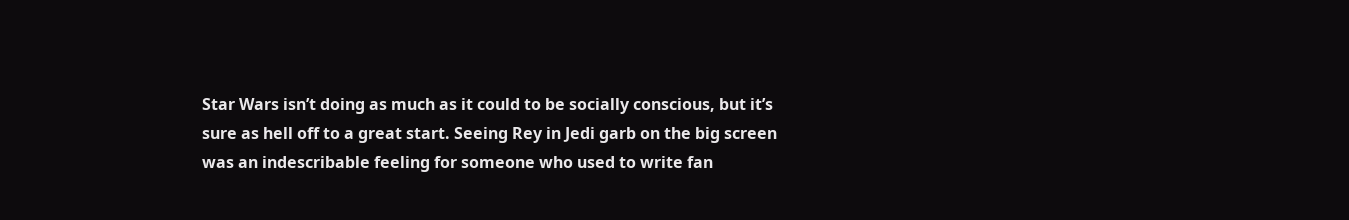Star Wars isn’t doing as much as it could to be socially conscious, but it’s sure as hell off to a great start. Seeing Rey in Jedi garb on the big screen was an indescribable feeling for someone who used to write fan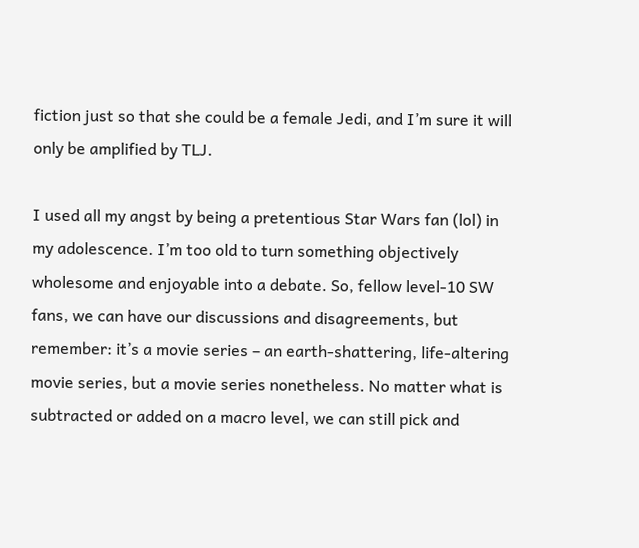fiction just so that she could be a female Jedi, and I’m sure it will only be amplified by TLJ.

I used all my angst by being a pretentious Star Wars fan (lol) in my adolescence. I’m too old to turn something objectively wholesome and enjoyable into a debate. So, fellow level-10 SW fans, we can have our discussions and disagreements, but remember: it’s a movie series – an earth-shattering, life-altering movie series, but a movie series nonetheless. No matter what is subtracted or added on a macro level, we can still pick and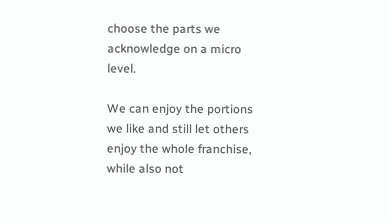choose the parts we acknowledge on a micro level.

We can enjoy the portions we like and still let others enjoy the whole franchise, while also not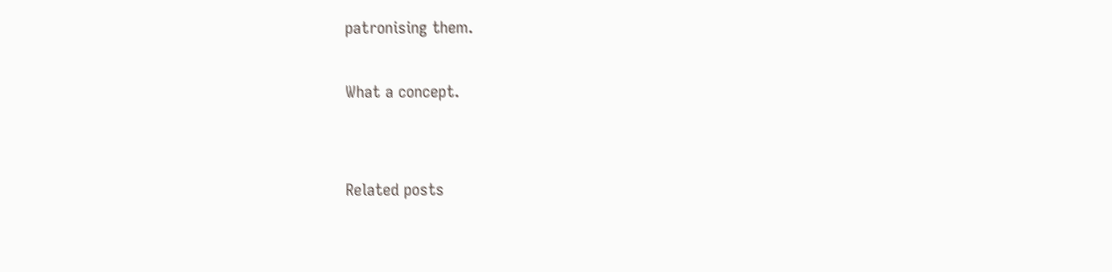patronising them.

What a concept.


Related posts